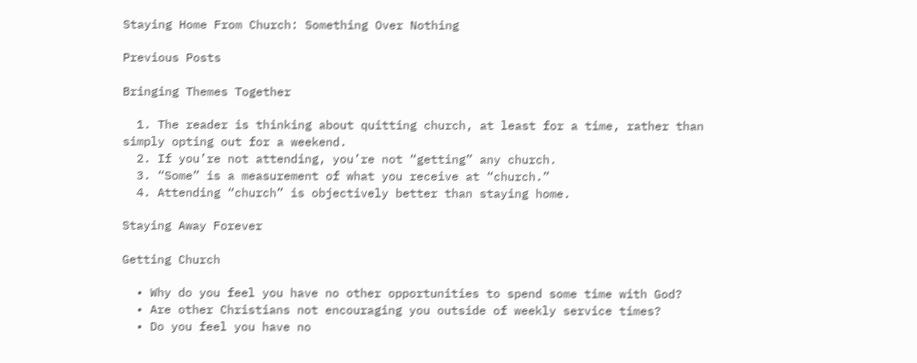Staying Home From Church: Something Over Nothing

Previous Posts

Bringing Themes Together

  1. The reader is thinking about quitting church, at least for a time, rather than simply opting out for a weekend.
  2. If you’re not attending, you’re not “getting” any church.
  3. “Some” is a measurement of what you receive at “church.”
  4. Attending “church” is objectively better than staying home.

Staying Away Forever

Getting Church

  • Why do you feel you have no other opportunities to spend some time with God?
  • Are other Christians not encouraging you outside of weekly service times?
  • Do you feel you have no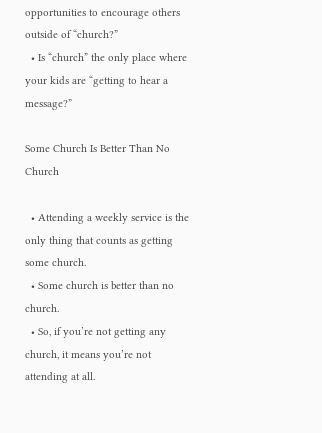opportunities to encourage others outside of “church?”
  • Is “church” the only place where your kids are “getting to hear a message?”

Some Church Is Better Than No Church

  • Attending a weekly service is the only thing that counts as getting some church.
  • Some church is better than no church.
  • So, if you’re not getting any church, it means you’re not attending at all.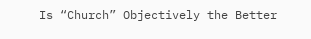Is “Church” Objectively the Better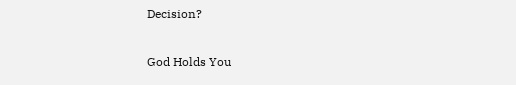Decision?

God Holds You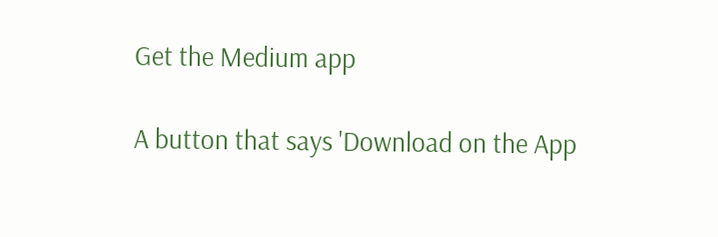Get the Medium app

A button that says 'Download on the App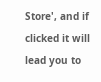Store', and if clicked it will lead you to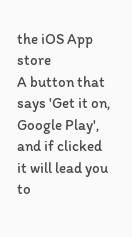the iOS App store
A button that says 'Get it on, Google Play', and if clicked it will lead you to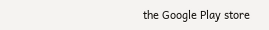the Google Play store